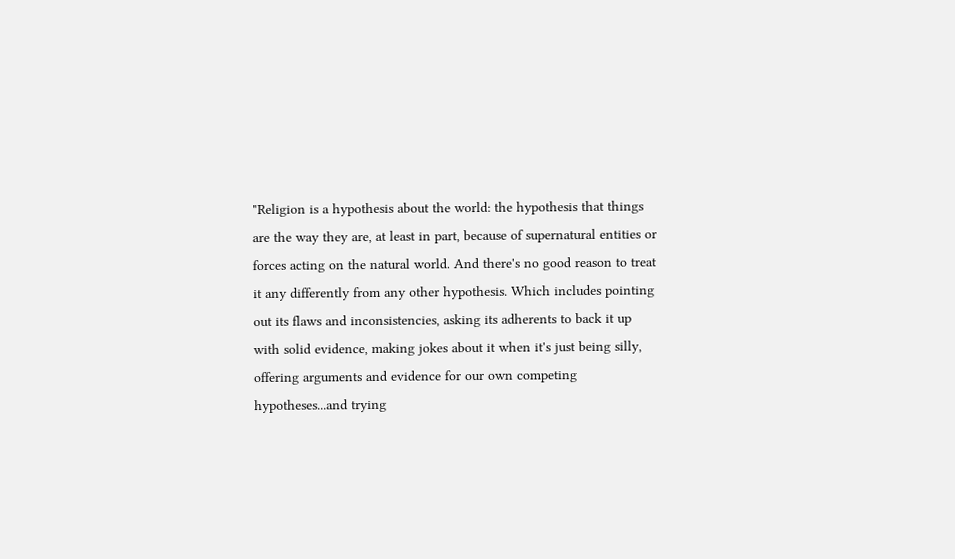"Religion is a hypothesis about the world: the hypothesis that things are the way they are, at least in part, because of supernatural entities or forces acting on the natural world. And there's no good reason to treat it any differently from any other hypothesis. Which includes pointing out its flaws and inconsistencies, asking its adherents to back it up with solid evidence, making jokes about it when it's just being silly, offering arguments and evidence for our own competing hypotheses...and trying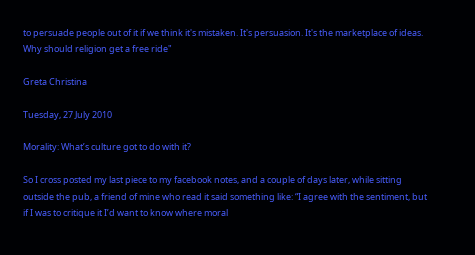to persuade people out of it if we think it's mistaken. It's persuasion. It's the marketplace of ideas. Why should religion get a free ride"

Greta Christina

Tuesday, 27 July 2010

Morality: What’s culture got to do with it?

So I cross posted my last piece to my facebook notes, and a couple of days later, while sitting outside the pub, a friend of mine who read it said something like: “I agree with the sentiment, but if I was to critique it I’d want to know where moral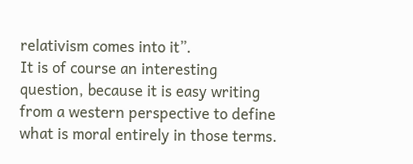relativism comes into it”.
It is of course an interesting question, because it is easy writing from a western perspective to define what is moral entirely in those terms.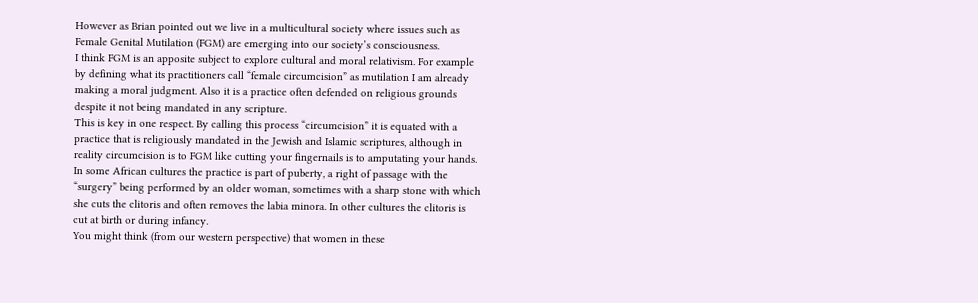However as Brian pointed out we live in a multicultural society where issues such as Female Genital Mutilation (FGM) are emerging into our society’s consciousness.
I think FGM is an apposite subject to explore cultural and moral relativism. For example by defining what its practitioners call “female circumcision” as mutilation I am already making a moral judgment. Also it is a practice often defended on religious grounds despite it not being mandated in any scripture.
This is key in one respect. By calling this process “circumcision” it is equated with a practice that is religiously mandated in the Jewish and Islamic scriptures, although in reality circumcision is to FGM like cutting your fingernails is to amputating your hands.
In some African cultures the practice is part of puberty, a right of passage with the “surgery” being performed by an older woman, sometimes with a sharp stone with which she cuts the clitoris and often removes the labia minora. In other cultures the clitoris is cut at birth or during infancy.
You might think (from our western perspective) that women in these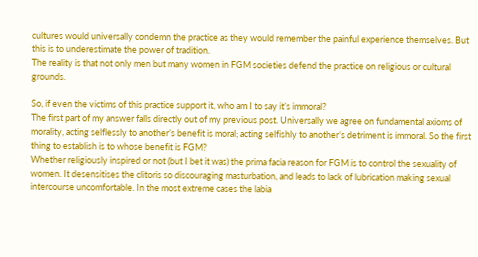cultures would universally condemn the practice as they would remember the painful experience themselves. But this is to underestimate the power of tradition.
The reality is that not only men but many women in FGM societies defend the practice on religious or cultural grounds.

So, if even the victims of this practice support it, who am I to say it’s immoral?
The first part of my answer falls directly out of my previous post. Universally we agree on fundamental axioms of morality, acting selflessly to another’s benefit is moral; acting selfishly to another’s detriment is immoral. So the first thing to establish is to whose benefit is FGM?
Whether religiously inspired or not (but I bet it was) the prima facia reason for FGM is to control the sexuality of women. It desensitises the clitoris so discouraging masturbation, and leads to lack of lubrication making sexual intercourse uncomfortable. In the most extreme cases the labia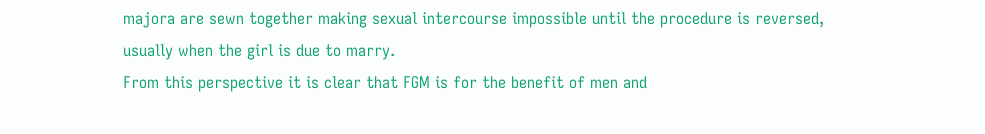majora are sewn together making sexual intercourse impossible until the procedure is reversed, usually when the girl is due to marry.
From this perspective it is clear that FGM is for the benefit of men and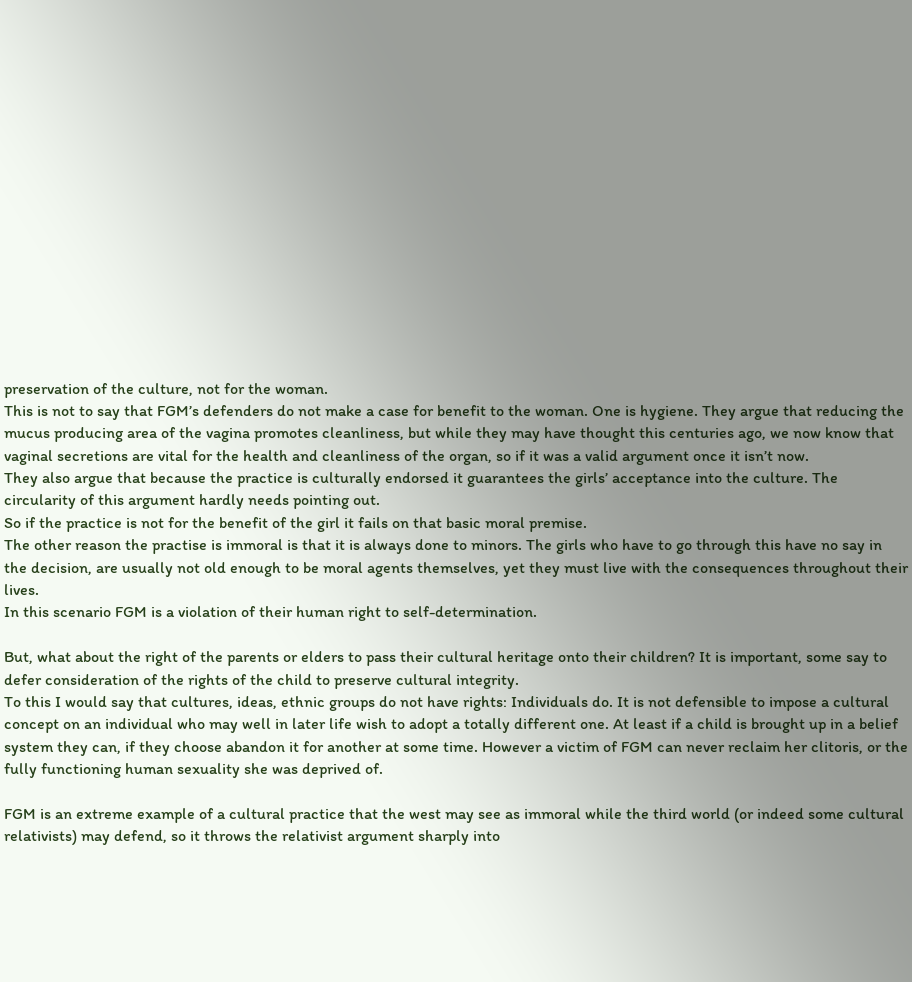preservation of the culture, not for the woman.
This is not to say that FGM’s defenders do not make a case for benefit to the woman. One is hygiene. They argue that reducing the mucus producing area of the vagina promotes cleanliness, but while they may have thought this centuries ago, we now know that vaginal secretions are vital for the health and cleanliness of the organ, so if it was a valid argument once it isn’t now.
They also argue that because the practice is culturally endorsed it guarantees the girls’ acceptance into the culture. The circularity of this argument hardly needs pointing out.
So if the practice is not for the benefit of the girl it fails on that basic moral premise.
The other reason the practise is immoral is that it is always done to minors. The girls who have to go through this have no say in the decision, are usually not old enough to be moral agents themselves, yet they must live with the consequences throughout their lives.
In this scenario FGM is a violation of their human right to self-determination.

But, what about the right of the parents or elders to pass their cultural heritage onto their children? It is important, some say to defer consideration of the rights of the child to preserve cultural integrity.
To this I would say that cultures, ideas, ethnic groups do not have rights: Individuals do. It is not defensible to impose a cultural concept on an individual who may well in later life wish to adopt a totally different one. At least if a child is brought up in a belief system they can, if they choose abandon it for another at some time. However a victim of FGM can never reclaim her clitoris, or the fully functioning human sexuality she was deprived of.

FGM is an extreme example of a cultural practice that the west may see as immoral while the third world (or indeed some cultural relativists) may defend, so it throws the relativist argument sharply into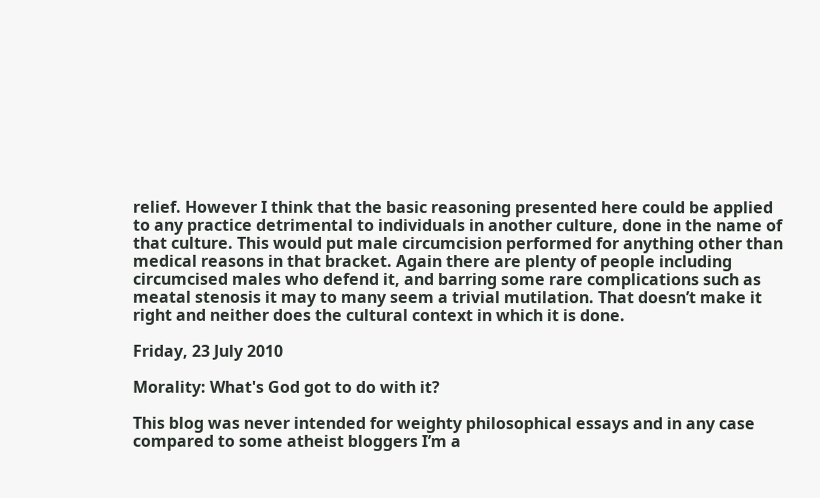relief. However I think that the basic reasoning presented here could be applied to any practice detrimental to individuals in another culture, done in the name of that culture. This would put male circumcision performed for anything other than medical reasons in that bracket. Again there are plenty of people including circumcised males who defend it, and barring some rare complications such as meatal stenosis it may to many seem a trivial mutilation. That doesn’t make it right and neither does the cultural context in which it is done.

Friday, 23 July 2010

Morality: What's God got to do with it?

This blog was never intended for weighty philosophical essays and in any case compared to some atheist bloggers I’m a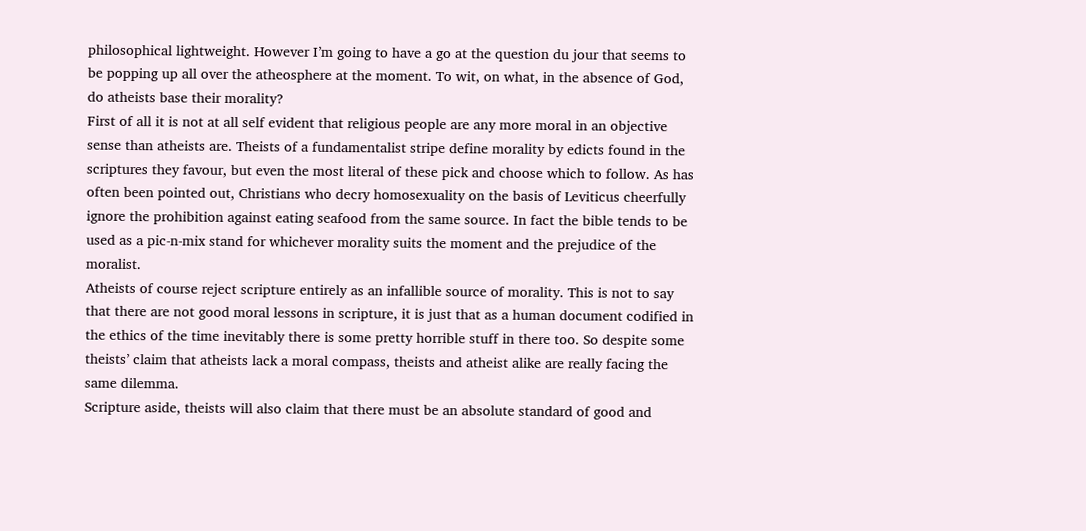philosophical lightweight. However I’m going to have a go at the question du jour that seems to be popping up all over the atheosphere at the moment. To wit, on what, in the absence of God, do atheists base their morality?
First of all it is not at all self evident that religious people are any more moral in an objective sense than atheists are. Theists of a fundamentalist stripe define morality by edicts found in the scriptures they favour, but even the most literal of these pick and choose which to follow. As has often been pointed out, Christians who decry homosexuality on the basis of Leviticus cheerfully ignore the prohibition against eating seafood from the same source. In fact the bible tends to be used as a pic-n-mix stand for whichever morality suits the moment and the prejudice of the moralist.
Atheists of course reject scripture entirely as an infallible source of morality. This is not to say that there are not good moral lessons in scripture, it is just that as a human document codified in the ethics of the time inevitably there is some pretty horrible stuff in there too. So despite some theists’ claim that atheists lack a moral compass, theists and atheist alike are really facing the same dilemma.
Scripture aside, theists will also claim that there must be an absolute standard of good and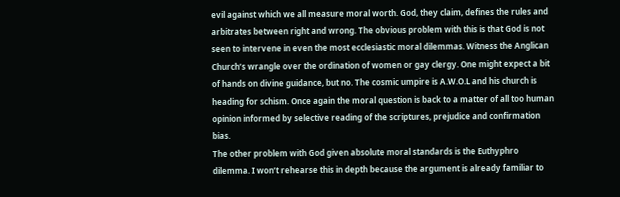evil against which we all measure moral worth. God, they claim, defines the rules and arbitrates between right and wrong. The obvious problem with this is that God is not seen to intervene in even the most ecclesiastic moral dilemmas. Witness the Anglican Church’s wrangle over the ordination of women or gay clergy. One might expect a bit of hands on divine guidance, but no. The cosmic umpire is A.W.O.L and his church is heading for schism. Once again the moral question is back to a matter of all too human opinion informed by selective reading of the scriptures, prejudice and confirmation bias.
The other problem with God given absolute moral standards is the Euthyphro dilemma. I won’t rehearse this in depth because the argument is already familiar to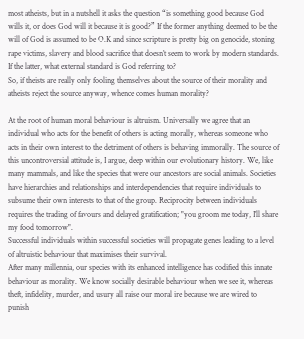most atheists, but in a nutshell it asks the question “is something good because God wills it, or does God will it because it is good?” If the former anything deemed to be the will of God is assumed to be O.K and since scripture is pretty big on genocide, stoning rape victims, slavery and blood sacrifice that doesn’t seem to work by modern standards. If the latter, what external standard is God referring to?
So, if theists are really only fooling themselves about the source of their morality and atheists reject the source anyway, whence comes human morality?

At the root of human moral behaviour is altruism. Universally we agree that an individual who acts for the benefit of others is acting morally, whereas someone who acts in their own interest to the detriment of others is behaving immorally. The source of this uncontroversial attitude is, I argue, deep within our evolutionary history. We, like many mammals, and like the species that were our ancestors are social animals. Societies have hierarchies and relationships and interdependencies that require individuals to subsume their own interests to that of the group. Reciprocity between individuals requires the trading of favours and delayed gratification; "you groom me today, I’ll share my food tomorrow".
Successful individuals within successful societies will propagate genes leading to a level of altruistic behaviour that maximises their survival.
After many millennia, our species with its enhanced intelligence has codified this innate behaviour as morality. We know socially desirable behaviour when we see it, whereas theft, infidelity, murder, and usury all raise our moral ire because we are wired to punish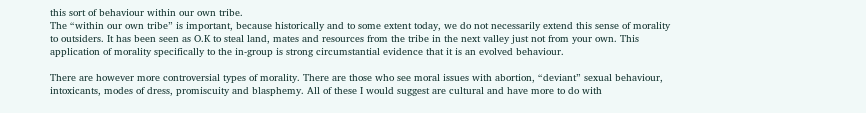this sort of behaviour within our own tribe.
The “within our own tribe” is important, because historically and to some extent today, we do not necessarily extend this sense of morality to outsiders. It has been seen as O.K to steal land, mates and resources from the tribe in the next valley just not from your own. This application of morality specifically to the in-group is strong circumstantial evidence that it is an evolved behaviour.

There are however more controversial types of morality. There are those who see moral issues with abortion, “deviant” sexual behaviour, intoxicants, modes of dress, promiscuity and blasphemy. All of these I would suggest are cultural and have more to do with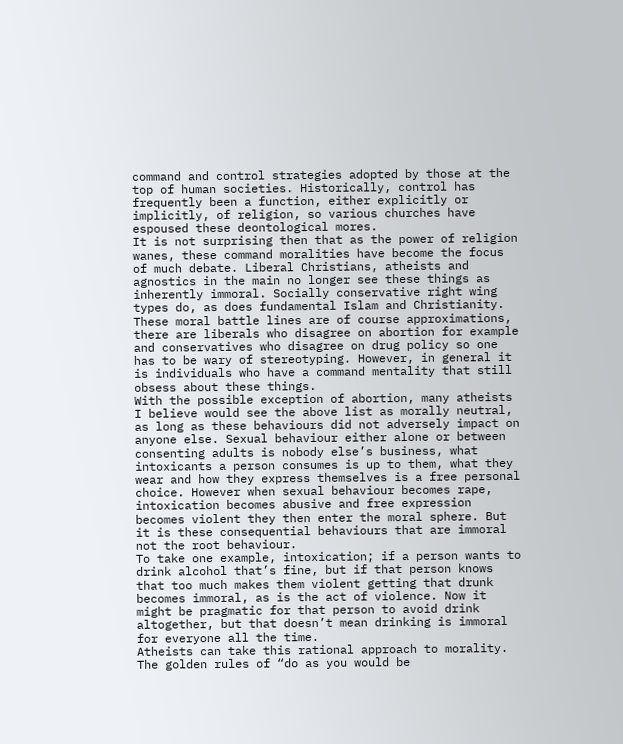command and control strategies adopted by those at the top of human societies. Historically, control has frequently been a function, either explicitly or implicitly, of religion, so various churches have espoused these deontological mores.
It is not surprising then that as the power of religion wanes, these command moralities have become the focus of much debate. Liberal Christians, atheists and agnostics in the main no longer see these things as inherently immoral. Socially conservative right wing types do, as does fundamental Islam and Christianity. These moral battle lines are of course approximations, there are liberals who disagree on abortion for example and conservatives who disagree on drug policy so one has to be wary of stereotyping. However, in general it is individuals who have a command mentality that still obsess about these things.
With the possible exception of abortion, many atheists I believe would see the above list as morally neutral, as long as these behaviours did not adversely impact on anyone else. Sexual behaviour either alone or between consenting adults is nobody else’s business, what intoxicants a person consumes is up to them, what they wear and how they express themselves is a free personal choice. However when sexual behaviour becomes rape, intoxication becomes abusive and free expression becomes violent they then enter the moral sphere. But it is these consequential behaviours that are immoral not the root behaviour.
To take one example, intoxication; if a person wants to drink alcohol that’s fine, but if that person knows that too much makes them violent getting that drunk becomes immoral, as is the act of violence. Now it might be pragmatic for that person to avoid drink altogether, but that doesn’t mean drinking is immoral for everyone all the time.
Atheists can take this rational approach to morality. The golden rules of “do as you would be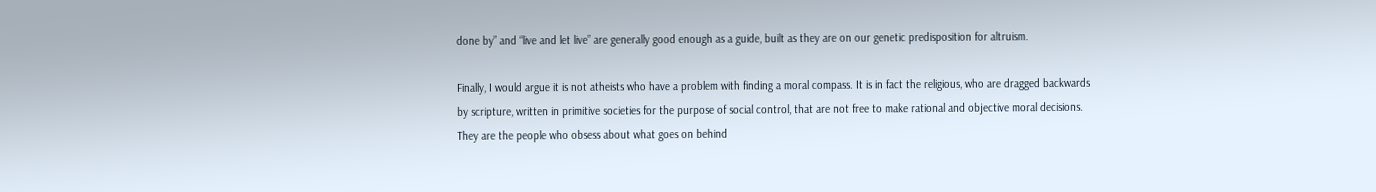done by” and “live and let live” are generally good enough as a guide, built as they are on our genetic predisposition for altruism.

Finally, I would argue it is not atheists who have a problem with finding a moral compass. It is in fact the religious, who are dragged backwards by scripture, written in primitive societies for the purpose of social control, that are not free to make rational and objective moral decisions. They are the people who obsess about what goes on behind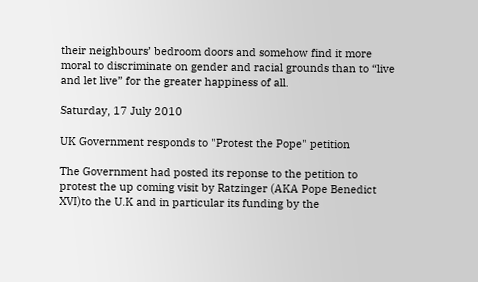their neighbours’ bedroom doors and somehow find it more moral to discriminate on gender and racial grounds than to “live and let live” for the greater happiness of all.

Saturday, 17 July 2010

UK Government responds to "Protest the Pope" petition

The Government had posted its reponse to the petition to protest the up coming visit by Ratzinger (AKA Pope Benedict XVI)to the U.K and in particular its funding by the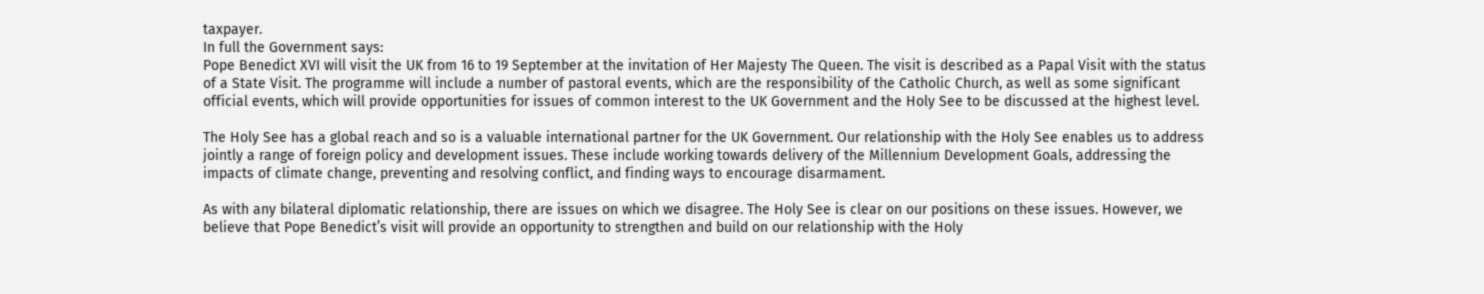taxpayer.
In full the Government says:
Pope Benedict XVI will visit the UK from 16 to 19 September at the invitation of Her Majesty The Queen. The visit is described as a Papal Visit with the status of a State Visit. The programme will include a number of pastoral events, which are the responsibility of the Catholic Church, as well as some significant official events, which will provide opportunities for issues of common interest to the UK Government and the Holy See to be discussed at the highest level.

The Holy See has a global reach and so is a valuable international partner for the UK Government. Our relationship with the Holy See enables us to address jointly a range of foreign policy and development issues. These include working towards delivery of the Millennium Development Goals, addressing the impacts of climate change, preventing and resolving conflict, and finding ways to encourage disarmament.

As with any bilateral diplomatic relationship, there are issues on which we disagree. The Holy See is clear on our positions on these issues. However, we believe that Pope Benedict’s visit will provide an opportunity to strengthen and build on our relationship with the Holy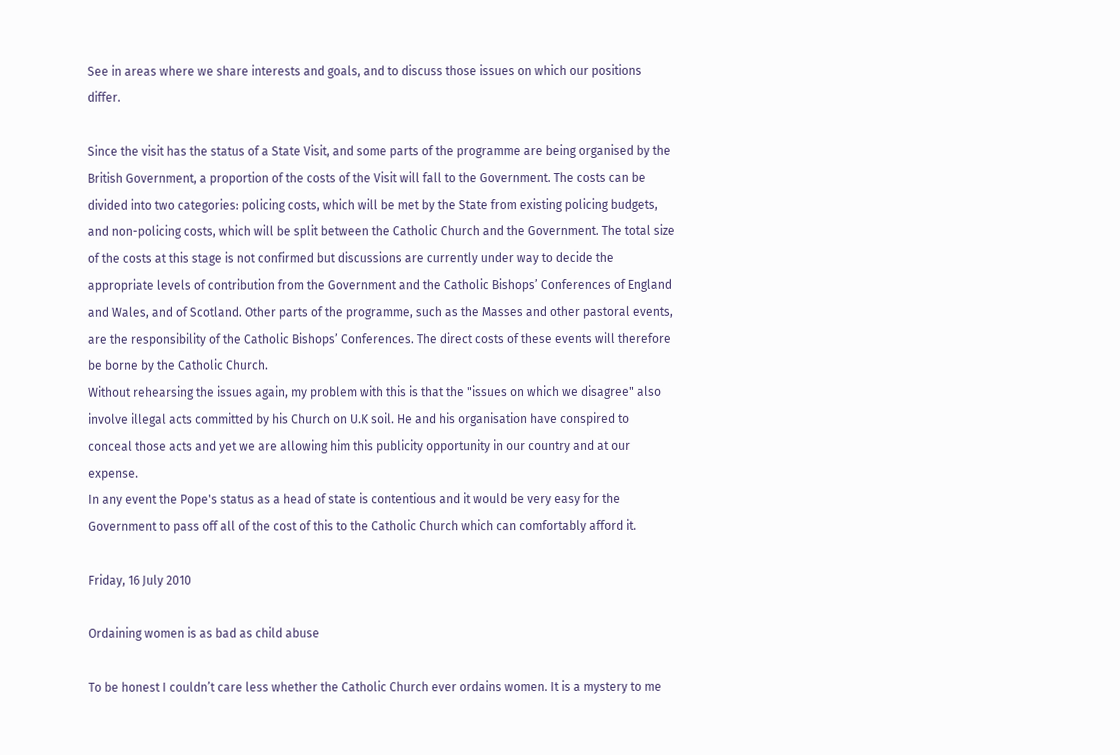See in areas where we share interests and goals, and to discuss those issues on which our positions differ.

Since the visit has the status of a State Visit, and some parts of the programme are being organised by the British Government, a proportion of the costs of the Visit will fall to the Government. The costs can be divided into two categories: policing costs, which will be met by the State from existing policing budgets, and non-policing costs, which will be split between the Catholic Church and the Government. The total size of the costs at this stage is not confirmed but discussions are currently under way to decide the appropriate levels of contribution from the Government and the Catholic Bishops’ Conferences of England and Wales, and of Scotland. Other parts of the programme, such as the Masses and other pastoral events, are the responsibility of the Catholic Bishops’ Conferences. The direct costs of these events will therefore be borne by the Catholic Church.
Without rehearsing the issues again, my problem with this is that the "issues on which we disagree" also involve illegal acts committed by his Church on U.K soil. He and his organisation have conspired to conceal those acts and yet we are allowing him this publicity opportunity in our country and at our expense.
In any event the Pope's status as a head of state is contentious and it would be very easy for the Government to pass off all of the cost of this to the Catholic Church which can comfortably afford it.

Friday, 16 July 2010

Ordaining women is as bad as child abuse

To be honest I couldn’t care less whether the Catholic Church ever ordains women. It is a mystery to me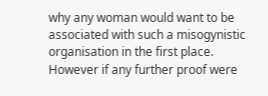why any woman would want to be associated with such a misogynistic organisation in the first place.
However if any further proof were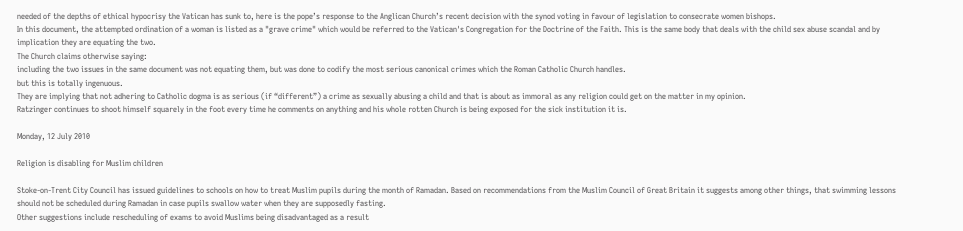needed of the depths of ethical hypocrisy the Vatican has sunk to, here is the pope’s response to the Anglican Church’s recent decision with the synod voting in favour of legislation to consecrate women bishops.
In this document, the attempted ordination of a woman is listed as a "grave crime" which would be referred to the Vatican's Congregation for the Doctrine of the Faith. This is the same body that deals with the child sex abuse scandal and by implication they are equating the two.
The Church claims otherwise saying:
including the two issues in the same document was not equating them, but was done to codify the most serious canonical crimes which the Roman Catholic Church handles.
but this is totally ingenuous.
They are implying that not adhering to Catholic dogma is as serious (if “different”) a crime as sexually abusing a child and that is about as immoral as any religion could get on the matter in my opinion.
Ratzinger continues to shoot himself squarely in the foot every time he comments on anything and his whole rotten Church is being exposed for the sick institution it is.

Monday, 12 July 2010

Religion is disabling for Muslim children

Stoke-on-Trent City Council has issued guidelines to schools on how to treat Muslim pupils during the month of Ramadan. Based on recommendations from the Muslim Council of Great Britain it suggests among other things, that swimming lessons should not be scheduled during Ramadan in case pupils swallow water when they are supposedly fasting.
Other suggestions include rescheduling of exams to avoid Muslims being disadvantaged as a result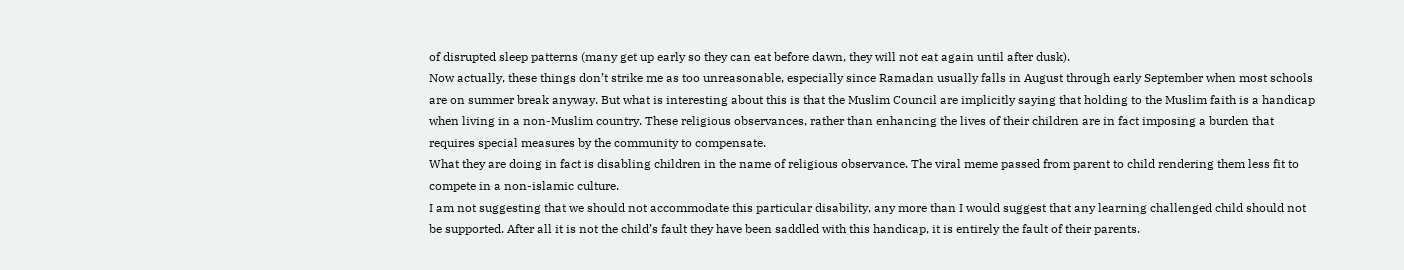of disrupted sleep patterns (many get up early so they can eat before dawn, they will not eat again until after dusk).
Now actually, these things don’t strike me as too unreasonable, especially since Ramadan usually falls in August through early September when most schools are on summer break anyway. But what is interesting about this is that the Muslim Council are implicitly saying that holding to the Muslim faith is a handicap when living in a non-Muslim country. These religious observances, rather than enhancing the lives of their children are in fact imposing a burden that requires special measures by the community to compensate.
What they are doing in fact is disabling children in the name of religious observance. The viral meme passed from parent to child rendering them less fit to compete in a non-islamic culture.
I am not suggesting that we should not accommodate this particular disability, any more than I would suggest that any learning challenged child should not be supported. After all it is not the child’s fault they have been saddled with this handicap, it is entirely the fault of their parents.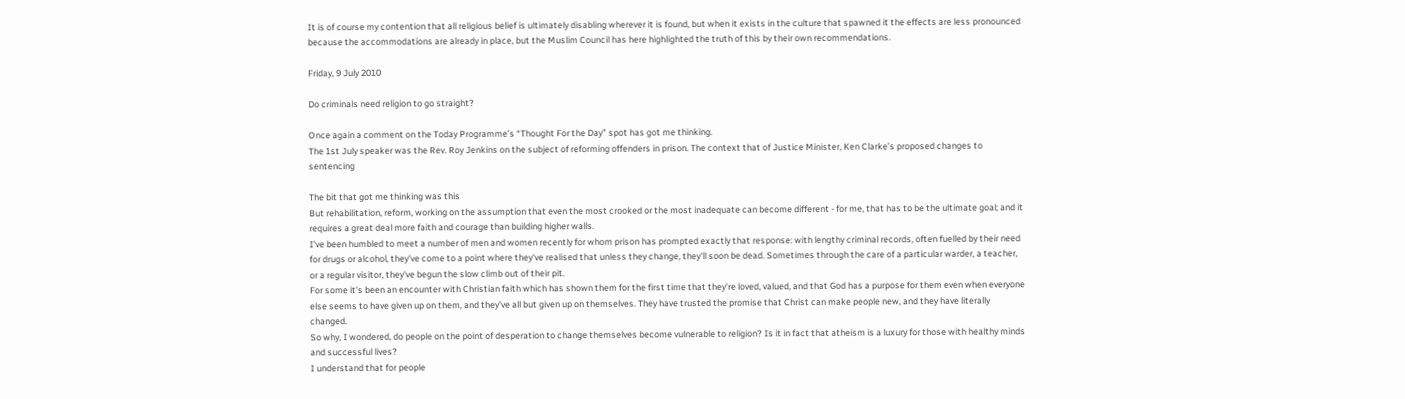It is of course my contention that all religious belief is ultimately disabling wherever it is found, but when it exists in the culture that spawned it the effects are less pronounced because the accommodations are already in place, but the Muslim Council has here highlighted the truth of this by their own recommendations.

Friday, 9 July 2010

Do criminals need religion to go straight?

Once again a comment on the Today Programme’s “Thought For the Day” spot has got me thinking.
The 1st July speaker was the Rev. Roy Jenkins on the subject of reforming offenders in prison. The context that of Justice Minister, Ken Clarke’s proposed changes to sentencing

The bit that got me thinking was this
But rehabilitation, reform, working on the assumption that even the most crooked or the most inadequate can become different - for me, that has to be the ultimate goal; and it requires a great deal more faith and courage than building higher walls.
I've been humbled to meet a number of men and women recently for whom prison has prompted exactly that response: with lengthy criminal records, often fuelled by their need for drugs or alcohol, they've come to a point where they've realised that unless they change, they'll soon be dead. Sometimes through the care of a particular warder, a teacher, or a regular visitor, they've begun the slow climb out of their pit.
For some it's been an encounter with Christian faith which has shown them for the first time that they're loved, valued, and that God has a purpose for them even when everyone else seems to have given up on them, and they've all but given up on themselves. They have trusted the promise that Christ can make people new, and they have literally changed.
So why, I wondered, do people on the point of desperation to change themselves become vulnerable to religion? Is it in fact that atheism is a luxury for those with healthy minds and successful lives?
I understand that for people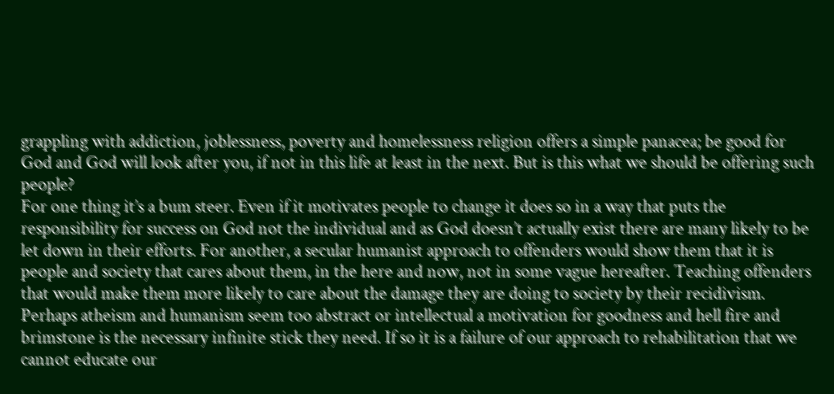grappling with addiction, joblessness, poverty and homelessness religion offers a simple panacea; be good for God and God will look after you, if not in this life at least in the next. But is this what we should be offering such people?
For one thing it’s a bum steer. Even if it motivates people to change it does so in a way that puts the responsibility for success on God not the individual and as God doesn’t actually exist there are many likely to be let down in their efforts. For another, a secular humanist approach to offenders would show them that it is people and society that cares about them, in the here and now, not in some vague hereafter. Teaching offenders that would make them more likely to care about the damage they are doing to society by their recidivism.
Perhaps atheism and humanism seem too abstract or intellectual a motivation for goodness and hell fire and brimstone is the necessary infinite stick they need. If so it is a failure of our approach to rehabilitation that we cannot educate our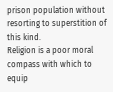prison population without resorting to superstition of this kind.
Religion is a poor moral compass with which to equip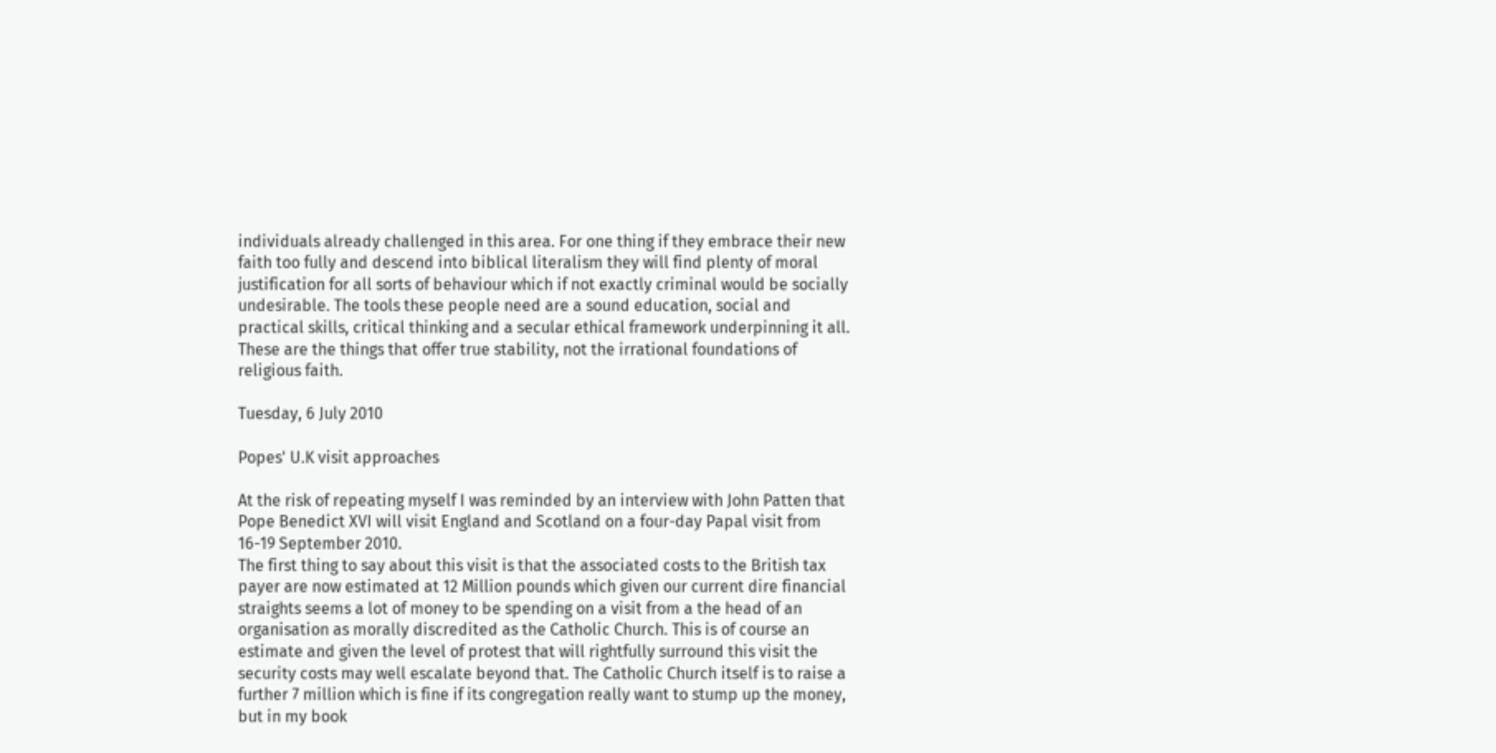individuals already challenged in this area. For one thing if they embrace their new faith too fully and descend into biblical literalism they will find plenty of moral justification for all sorts of behaviour which if not exactly criminal would be socially undesirable. The tools these people need are a sound education, social and practical skills, critical thinking and a secular ethical framework underpinning it all. These are the things that offer true stability, not the irrational foundations of religious faith.

Tuesday, 6 July 2010

Popes' U.K visit approaches

At the risk of repeating myself I was reminded by an interview with John Patten that Pope Benedict XVI will visit England and Scotland on a four-day Papal visit from 16-19 September 2010.
The first thing to say about this visit is that the associated costs to the British tax payer are now estimated at 12 Million pounds which given our current dire financial straights seems a lot of money to be spending on a visit from a the head of an organisation as morally discredited as the Catholic Church. This is of course an estimate and given the level of protest that will rightfully surround this visit the security costs may well escalate beyond that. The Catholic Church itself is to raise a further 7 million which is fine if its congregation really want to stump up the money, but in my book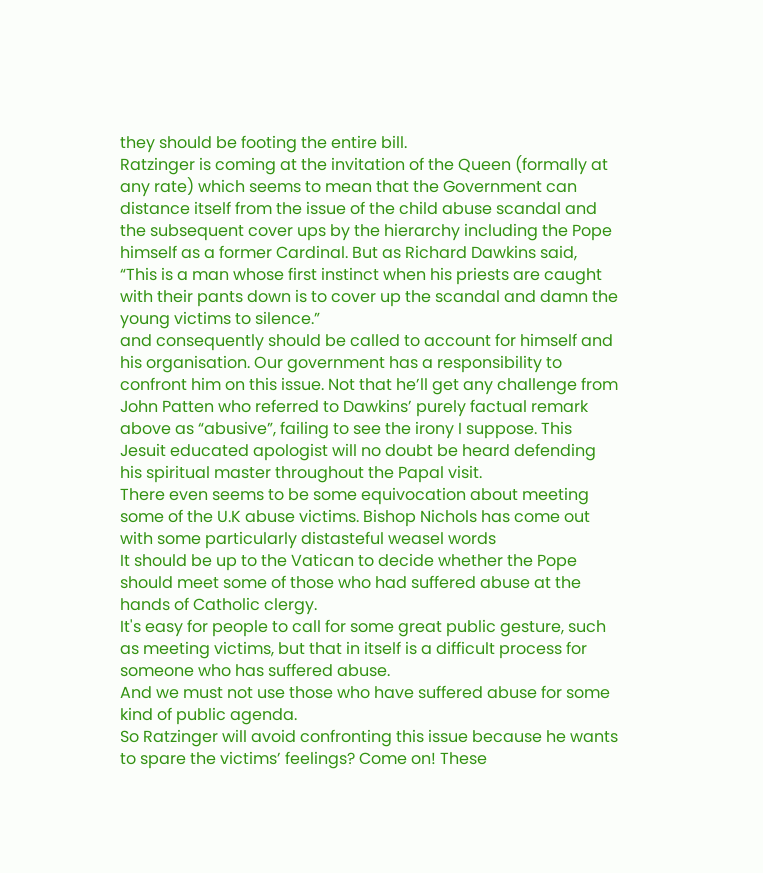they should be footing the entire bill.
Ratzinger is coming at the invitation of the Queen (formally at any rate) which seems to mean that the Government can distance itself from the issue of the child abuse scandal and the subsequent cover ups by the hierarchy including the Pope himself as a former Cardinal. But as Richard Dawkins said,
“This is a man whose first instinct when his priests are caught with their pants down is to cover up the scandal and damn the young victims to silence.”
and consequently should be called to account for himself and his organisation. Our government has a responsibility to confront him on this issue. Not that he’ll get any challenge from John Patten who referred to Dawkins’ purely factual remark above as “abusive”, failing to see the irony I suppose. This Jesuit educated apologist will no doubt be heard defending his spiritual master throughout the Papal visit.
There even seems to be some equivocation about meeting some of the U.K abuse victims. Bishop Nichols has come out with some particularly distasteful weasel words
It should be up to the Vatican to decide whether the Pope should meet some of those who had suffered abuse at the hands of Catholic clergy.
It's easy for people to call for some great public gesture, such as meeting victims, but that in itself is a difficult process for someone who has suffered abuse.
And we must not use those who have suffered abuse for some kind of public agenda.
So Ratzinger will avoid confronting this issue because he wants to spare the victims’ feelings? Come on! These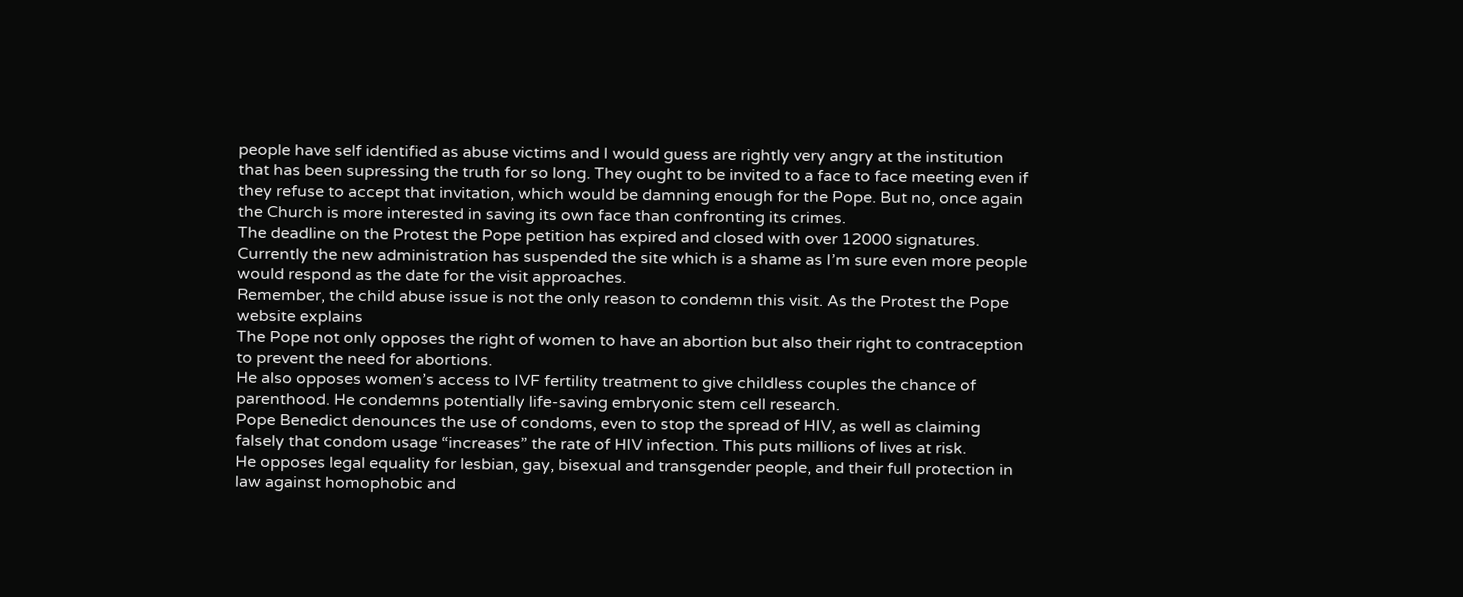people have self identified as abuse victims and I would guess are rightly very angry at the institution that has been supressing the truth for so long. They ought to be invited to a face to face meeting even if they refuse to accept that invitation, which would be damning enough for the Pope. But no, once again the Church is more interested in saving its own face than confronting its crimes.
The deadline on the Protest the Pope petition has expired and closed with over 12000 signatures. Currently the new administration has suspended the site which is a shame as I’m sure even more people would respond as the date for the visit approaches.
Remember, the child abuse issue is not the only reason to condemn this visit. As the Protest the Pope website explains
The Pope not only opposes the right of women to have an abortion but also their right to contraception to prevent the need for abortions.
He also opposes women’s access to IVF fertility treatment to give childless couples the chance of parenthood. He condemns potentially life-saving embryonic stem cell research.
Pope Benedict denounces the use of condoms, even to stop the spread of HIV, as well as claiming falsely that condom usage “increases” the rate of HIV infection. This puts millions of lives at risk.
He opposes legal equality for lesbian, gay, bisexual and transgender people, and their full protection in law against homophobic and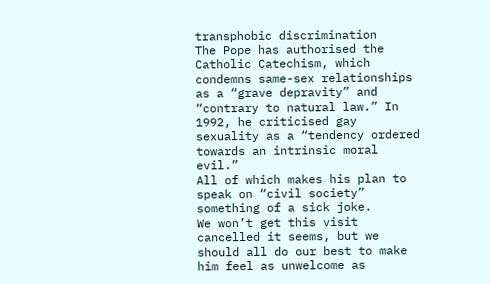transphobic discrimination
The Pope has authorised the Catholic Catechism, which condemns same-sex relationships as a “grave depravity” and “contrary to natural law.” In 1992, he criticised gay sexuality as a “tendency ordered towards an intrinsic moral evil.”
All of which makes his plan to speak on “civil society” something of a sick joke.
We won’t get this visit cancelled it seems, but we should all do our best to make him feel as unwelcome as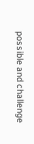possible and challenge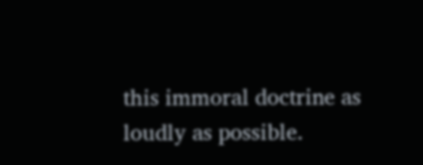this immoral doctrine as loudly as possible.